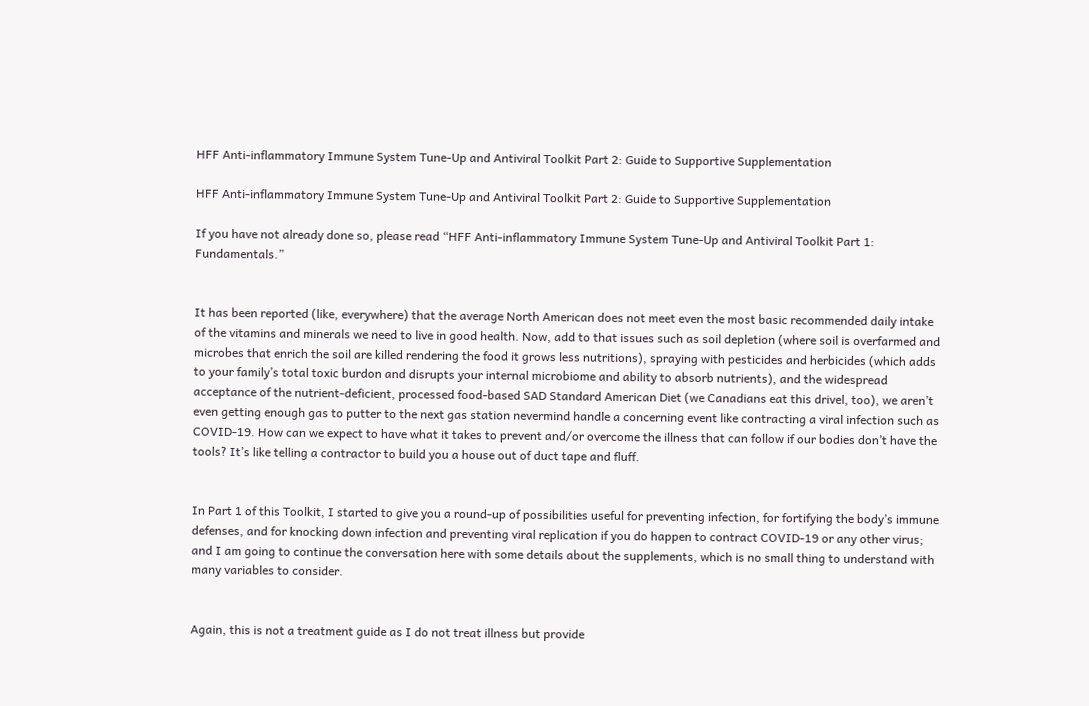HFF Anti-inflammatory Immune System Tune-Up and Antiviral Toolkit Part 2: Guide to Supportive Supplementation

HFF Anti-inflammatory Immune System Tune-Up and Antiviral Toolkit Part 2: Guide to Supportive Supplementation

If you have not already done so, please read “HFF Anti-inflammatory Immune System Tune-Up and Antiviral Toolkit Part 1: Fundamentals.”


It has been reported (like, everywhere) that the average North American does not meet even the most basic recommended daily intake of the vitamins and minerals we need to live in good health. Now, add to that issues such as soil depletion (where soil is overfarmed and microbes that enrich the soil are killed rendering the food it grows less nutritions), spraying with pesticides and herbicides (which adds to your family’s total toxic burdon and disrupts your internal microbiome and ability to absorb nutrients), and the widespread acceptance of the nutrient-deficient, processed food-based SAD Standard American Diet (we Canadians eat this drivel, too), we aren’t even getting enough gas to putter to the next gas station nevermind handle a concerning event like contracting a viral infection such as COVID-19. How can we expect to have what it takes to prevent and/or overcome the illness that can follow if our bodies don’t have the tools? It’s like telling a contractor to build you a house out of duct tape and fluff.


In Part 1 of this Toolkit, I started to give you a round-up of possibilities useful for preventing infection, for fortifying the body’s immune defenses, and for knocking down infection and preventing viral replication if you do happen to contract COVID-19 or any other virus; and I am going to continue the conversation here with some details about the supplements, which is no small thing to understand with many variables to consider.


Again, this is not a treatment guide as I do not treat illness but provide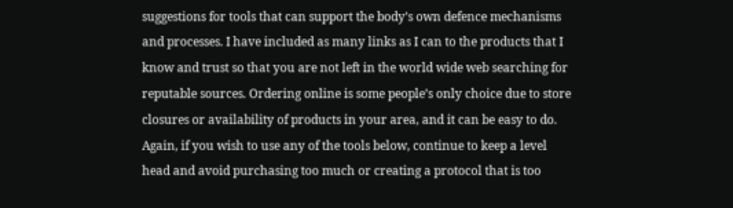suggestions for tools that can support the body’s own defence mechanisms and processes. I have included as many links as I can to the products that I know and trust so that you are not left in the world wide web searching for reputable sources. Ordering online is some people’s only choice due to store closures or availability of products in your area, and it can be easy to do. Again, if you wish to use any of the tools below, continue to keep a level head and avoid purchasing too much or creating a protocol that is too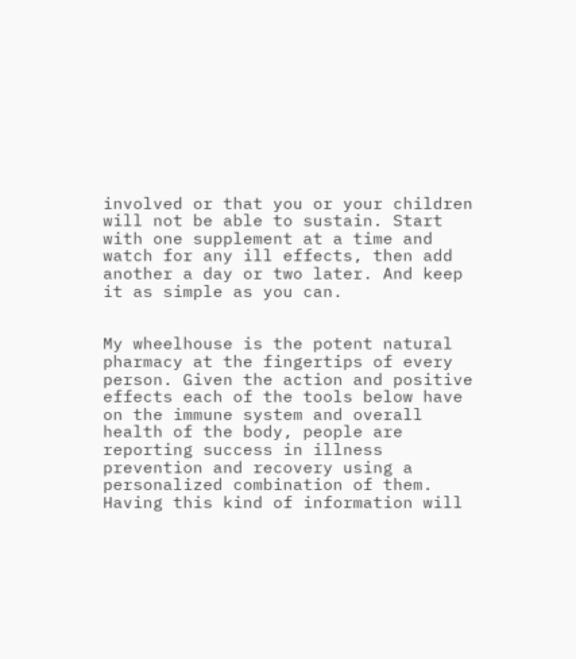involved or that you or your children will not be able to sustain. Start with one supplement at a time and watch for any ill effects, then add another a day or two later. And keep it as simple as you can.


My wheelhouse is the potent natural pharmacy at the fingertips of every person. Given the action and positive effects each of the tools below have on the immune system and overall health of the body, people are reporting success in illness prevention and recovery using a personalized combination of them. Having this kind of information will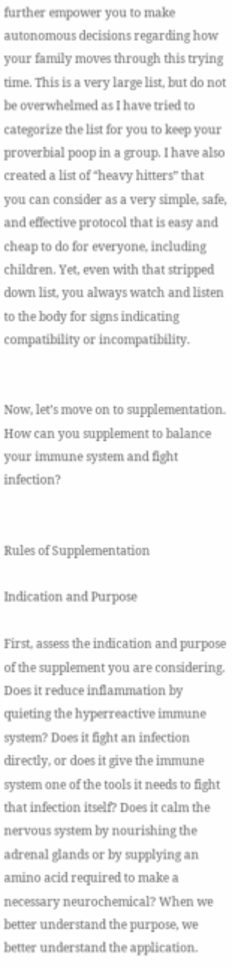further empower you to make autonomous decisions regarding how your family moves through this trying time. This is a very large list, but do not be overwhelmed as I have tried to categorize the list for you to keep your proverbial poop in a group. I have also created a list of “heavy hitters” that you can consider as a very simple, safe, and effective protocol that is easy and cheap to do for everyone, including children. Yet, even with that stripped down list, you always watch and listen to the body for signs indicating compatibility or incompatibility.


Now, let’s move on to supplementation. How can you supplement to balance your immune system and fight infection?


Rules of Supplementation

Indication and Purpose

First, assess the indication and purpose of the supplement you are considering. Does it reduce inflammation by quieting the hyperreactive immune system? Does it fight an infection directly, or does it give the immune system one of the tools it needs to fight that infection itself? Does it calm the nervous system by nourishing the adrenal glands or by supplying an amino acid required to make a necessary neurochemical? When we better understand the purpose, we better understand the application.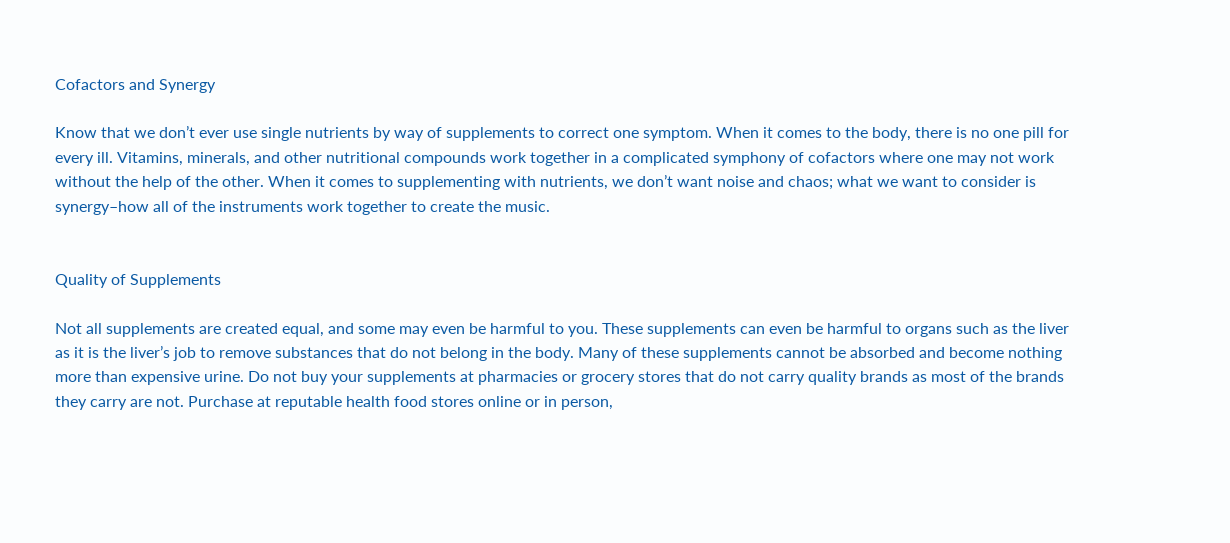Cofactors and Synergy

Know that we don’t ever use single nutrients by way of supplements to correct one symptom. When it comes to the body, there is no one pill for every ill. Vitamins, minerals, and other nutritional compounds work together in a complicated symphony of cofactors where one may not work without the help of the other. When it comes to supplementing with nutrients, we don’t want noise and chaos; what we want to consider is synergy–how all of the instruments work together to create the music.


Quality of Supplements

Not all supplements are created equal, and some may even be harmful to you. These supplements can even be harmful to organs such as the liver as it is the liver’s job to remove substances that do not belong in the body. Many of these supplements cannot be absorbed and become nothing more than expensive urine. Do not buy your supplements at pharmacies or grocery stores that do not carry quality brands as most of the brands they carry are not. Purchase at reputable health food stores online or in person,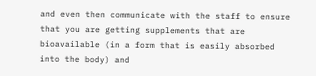and even then communicate with the staff to ensure that you are getting supplements that are bioavailable (in a form that is easily absorbed into the body) and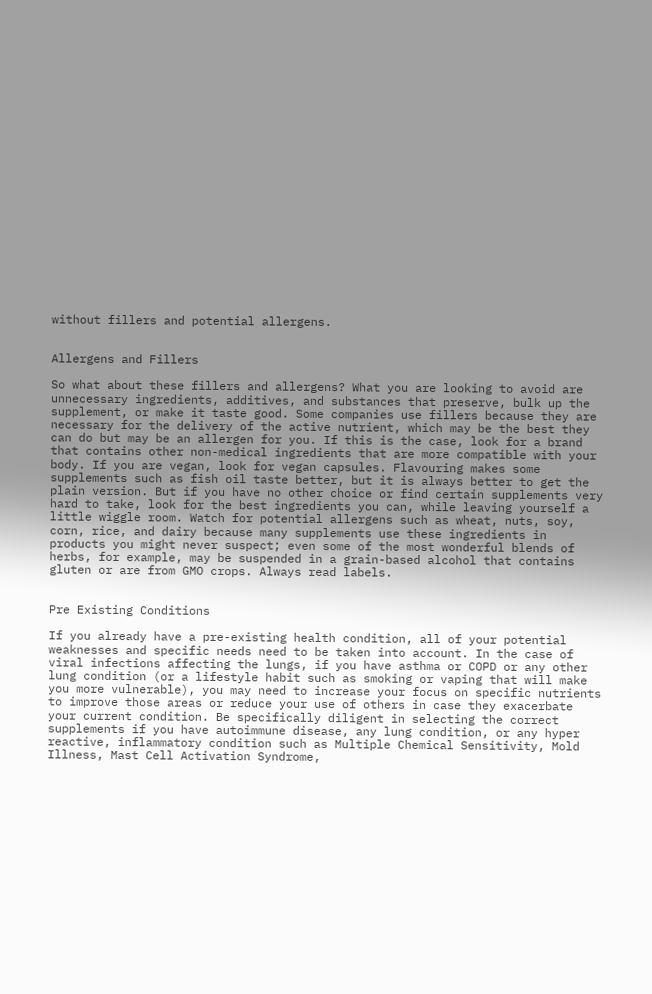without fillers and potential allergens.


Allergens and Fillers

So what about these fillers and allergens? What you are looking to avoid are unnecessary ingredients, additives, and substances that preserve, bulk up the supplement, or make it taste good. Some companies use fillers because they are necessary for the delivery of the active nutrient, which may be the best they can do but may be an allergen for you. If this is the case, look for a brand that contains other non-medical ingredients that are more compatible with your body. If you are vegan, look for vegan capsules. Flavouring makes some supplements such as fish oil taste better, but it is always better to get the plain version. But if you have no other choice or find certain supplements very hard to take, look for the best ingredients you can, while leaving yourself a little wiggle room. Watch for potential allergens such as wheat, nuts, soy, corn, rice, and dairy because many supplements use these ingredients in products you might never suspect; even some of the most wonderful blends of herbs, for example, may be suspended in a grain-based alcohol that contains gluten or are from GMO crops. Always read labels.


Pre Existing Conditions

If you already have a pre-existing health condition, all of your potential weaknesses and specific needs need to be taken into account. In the case of viral infections affecting the lungs, if you have asthma or COPD or any other lung condition (or a lifestyle habit such as smoking or vaping that will make you more vulnerable), you may need to increase your focus on specific nutrients to improve those areas or reduce your use of others in case they exacerbate your current condition. Be specifically diligent in selecting the correct supplements if you have autoimmune disease, any lung condition, or any hyper reactive, inflammatory condition such as Multiple Chemical Sensitivity, Mold Illness, Mast Cell Activation Syndrome,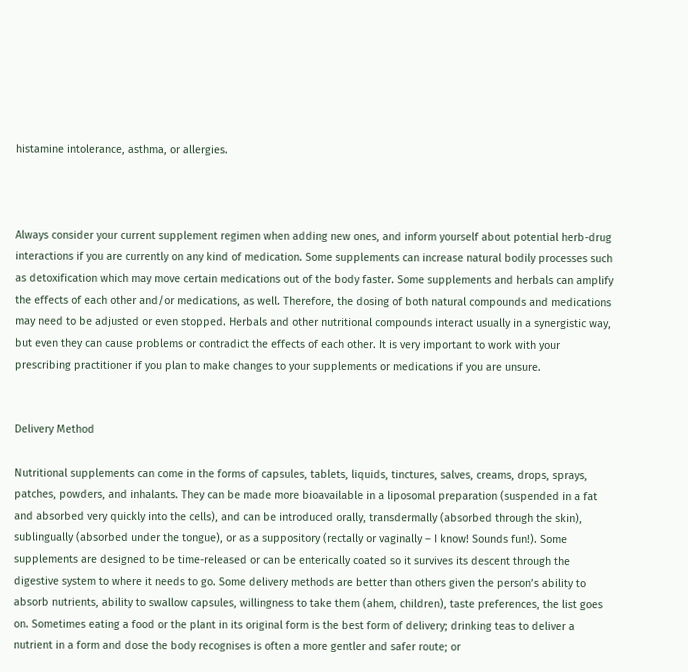histamine intolerance, asthma, or allergies.



Always consider your current supplement regimen when adding new ones, and inform yourself about potential herb-drug interactions if you are currently on any kind of medication. Some supplements can increase natural bodily processes such as detoxification which may move certain medications out of the body faster. Some supplements and herbals can amplify the effects of each other and/or medications, as well. Therefore, the dosing of both natural compounds and medications may need to be adjusted or even stopped. Herbals and other nutritional compounds interact usually in a synergistic way, but even they can cause problems or contradict the effects of each other. It is very important to work with your prescribing practitioner if you plan to make changes to your supplements or medications if you are unsure.


Delivery Method

Nutritional supplements can come in the forms of capsules, tablets, liquids, tinctures, salves, creams, drops, sprays, patches, powders, and inhalants. They can be made more bioavailable in a liposomal preparation (suspended in a fat and absorbed very quickly into the cells), and can be introduced orally, transdermally (absorbed through the skin), sublingually (absorbed under the tongue), or as a suppository (rectally or vaginally – I know! Sounds fun!). Some supplements are designed to be time-released or can be enterically coated so it survives its descent through the digestive system to where it needs to go. Some delivery methods are better than others given the person’s ability to absorb nutrients, ability to swallow capsules, willingness to take them (ahem, children), taste preferences, the list goes on. Sometimes eating a food or the plant in its original form is the best form of delivery; drinking teas to deliver a nutrient in a form and dose the body recognises is often a more gentler and safer route; or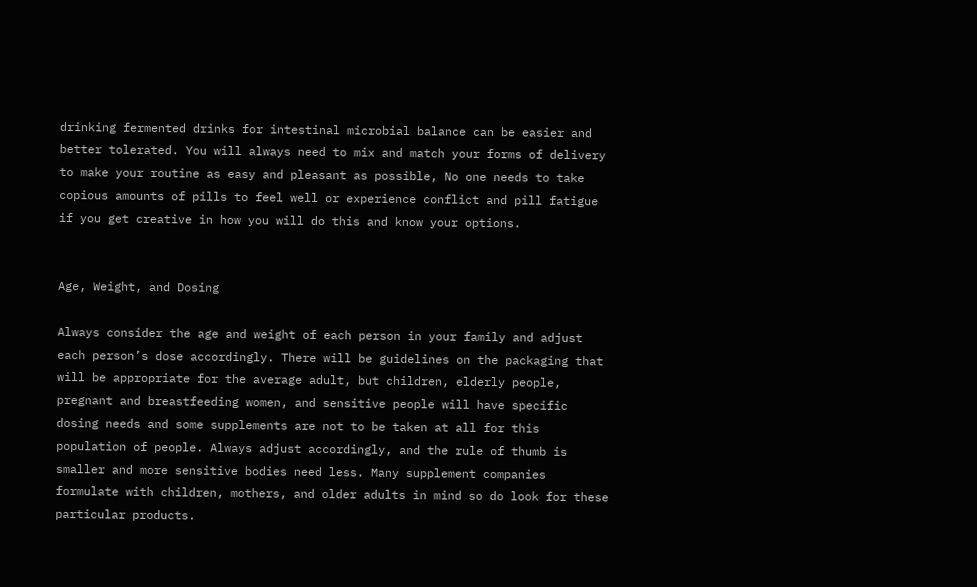drinking fermented drinks for intestinal microbial balance can be easier and better tolerated. You will always need to mix and match your forms of delivery to make your routine as easy and pleasant as possible, No one needs to take copious amounts of pills to feel well or experience conflict and pill fatigue if you get creative in how you will do this and know your options.


Age, Weight, and Dosing

Always consider the age and weight of each person in your family and adjust each person’s dose accordingly. There will be guidelines on the packaging that will be appropriate for the average adult, but children, elderly people, pregnant and breastfeeding women, and sensitive people will have specific dosing needs and some supplements are not to be taken at all for this population of people. Always adjust accordingly, and the rule of thumb is smaller and more sensitive bodies need less. Many supplement companies formulate with children, mothers, and older adults in mind so do look for these particular products.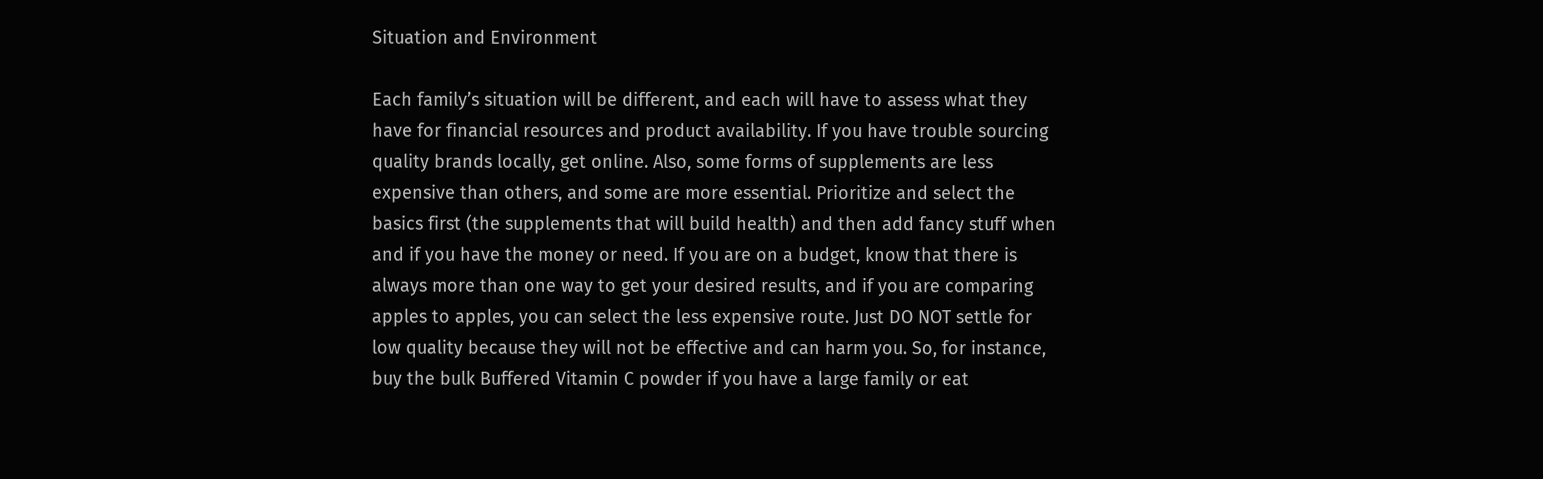Situation and Environment

Each family’s situation will be different, and each will have to assess what they have for financial resources and product availability. If you have trouble sourcing quality brands locally, get online. Also, some forms of supplements are less expensive than others, and some are more essential. Prioritize and select the basics first (the supplements that will build health) and then add fancy stuff when and if you have the money or need. If you are on a budget, know that there is always more than one way to get your desired results, and if you are comparing apples to apples, you can select the less expensive route. Just DO NOT settle for low quality because they will not be effective and can harm you. So, for instance, buy the bulk Buffered Vitamin C powder if you have a large family or eat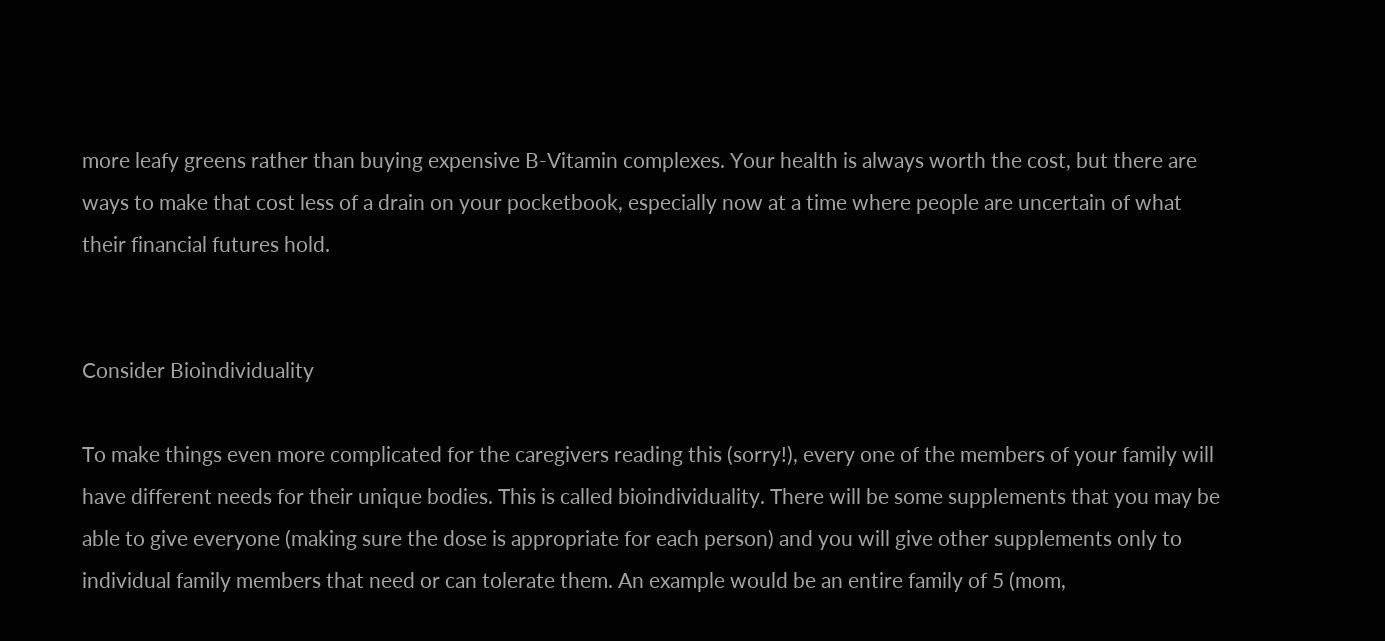more leafy greens rather than buying expensive B-Vitamin complexes. Your health is always worth the cost, but there are ways to make that cost less of a drain on your pocketbook, especially now at a time where people are uncertain of what their financial futures hold.


Consider Bioindividuality

To make things even more complicated for the caregivers reading this (sorry!), every one of the members of your family will have different needs for their unique bodies. This is called bioindividuality. There will be some supplements that you may be able to give everyone (making sure the dose is appropriate for each person) and you will give other supplements only to individual family members that need or can tolerate them. An example would be an entire family of 5 (mom,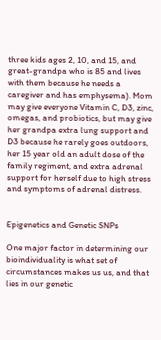three kids ages 2, 10, and 15, and great-grandpa who is 85 and lives with them because he needs a caregiver and has emphysema). Mom may give everyone Vitamin C, D3, zinc, omegas, and probiotics, but may give her grandpa extra lung support and D3 because he rarely goes outdoors, her 15 year old an adult dose of the family regiment, and extra adrenal support for herself due to high stress and symptoms of adrenal distress.


Epigenetics and Genetic SNPs

One major factor in determining our bioindividuality is what set of circumstances makes us us, and that lies in our genetic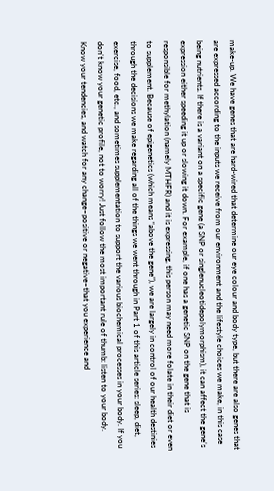make-up. We have genes that are hard-wired that determine our eye colour and body type, but there are also genes that are expressed according to the inputs we receive from our environment and the lifestyle choices we make, in this case being nutrients. If there is a variant on a specific gene (a SNP or singlenucleotidepolymorphism), it can affect the gene’s expression either speeding it up or slowing it down. For example, if one has a genetic SNP on the gene that is responsible for methylation (namely MTHFR) and it is expressing, this person may need more folate in their diet or even to supplement. Because of epigenetics (which means “above the gene”), we are largely in control of our health destinies through the decisions we make regarding all of the things we went through in Part 1 of this article series: sleep, diet, exercise, food, etc., and sometimes supplementation to support the various biochemical processes in your body. If you don’t know your genetic profile, not to worry! Just follow the most important rule of thumb: listen to your body. Know your tendencies, and watch for any change–positive or negative–that you experience and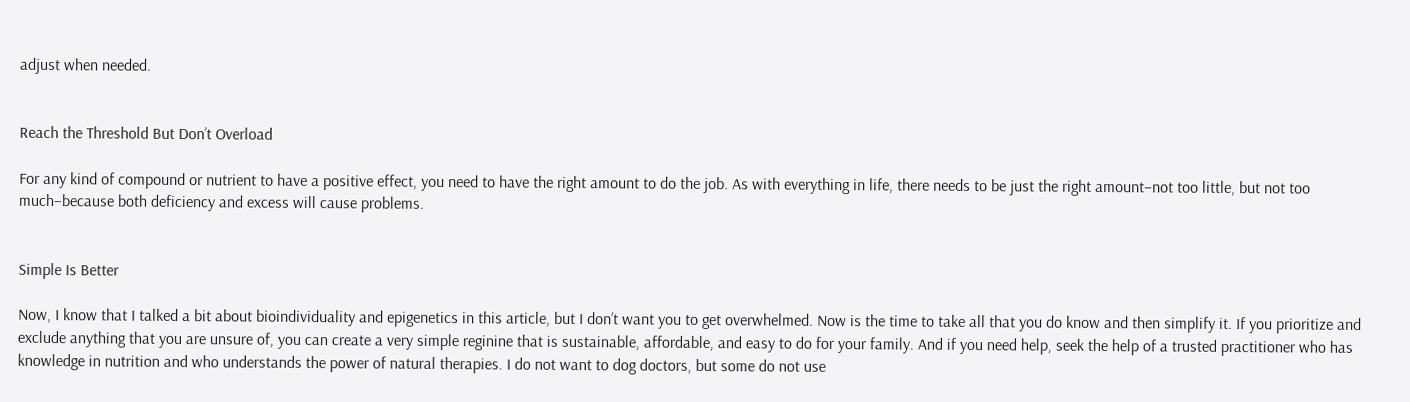adjust when needed.


Reach the Threshold But Don’t Overload

For any kind of compound or nutrient to have a positive effect, you need to have the right amount to do the job. As with everything in life, there needs to be just the right amount–not too little, but not too much–because both deficiency and excess will cause problems.


Simple Is Better

Now, I know that I talked a bit about bioindividuality and epigenetics in this article, but I don’t want you to get overwhelmed. Now is the time to take all that you do know and then simplify it. If you prioritize and exclude anything that you are unsure of, you can create a very simple reginine that is sustainable, affordable, and easy to do for your family. And if you need help, seek the help of a trusted practitioner who has knowledge in nutrition and who understands the power of natural therapies. I do not want to dog doctors, but some do not use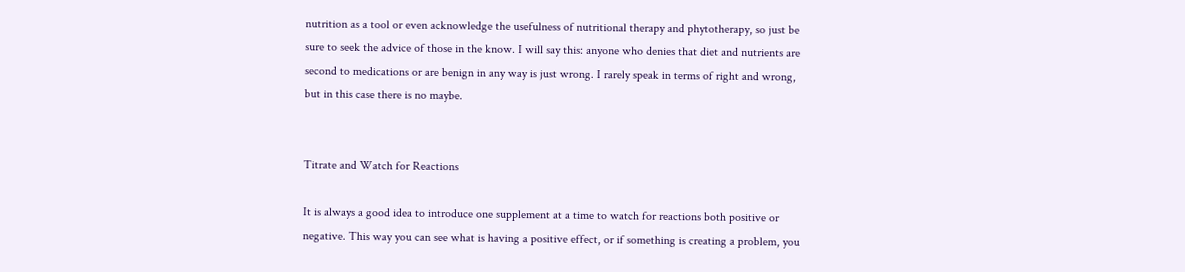nutrition as a tool or even acknowledge the usefulness of nutritional therapy and phytotherapy, so just be sure to seek the advice of those in the know. I will say this: anyone who denies that diet and nutrients are second to medications or are benign in any way is just wrong. I rarely speak in terms of right and wrong, but in this case there is no maybe.


Titrate and Watch for Reactions

It is always a good idea to introduce one supplement at a time to watch for reactions both positive or negative. This way you can see what is having a positive effect, or if something is creating a problem, you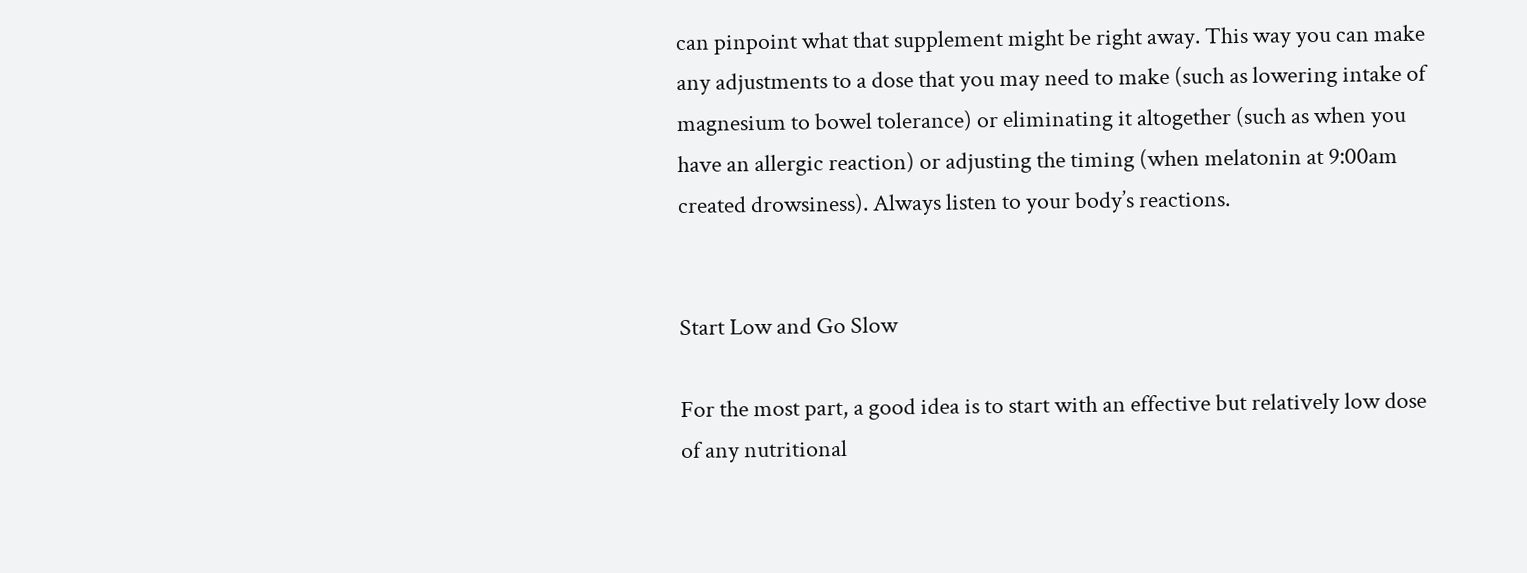can pinpoint what that supplement might be right away. This way you can make any adjustments to a dose that you may need to make (such as lowering intake of magnesium to bowel tolerance) or eliminating it altogether (such as when you have an allergic reaction) or adjusting the timing (when melatonin at 9:00am created drowsiness). Always listen to your body’s reactions.


Start Low and Go Slow

For the most part, a good idea is to start with an effective but relatively low dose of any nutritional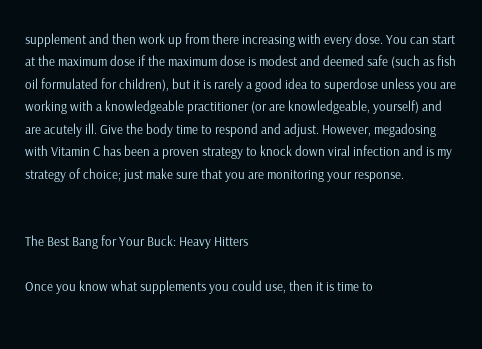supplement and then work up from there increasing with every dose. You can start at the maximum dose if the maximum dose is modest and deemed safe (such as fish oil formulated for children), but it is rarely a good idea to superdose unless you are working with a knowledgeable practitioner (or are knowledgeable, yourself) and are acutely ill. Give the body time to respond and adjust. However, megadosing with Vitamin C has been a proven strategy to knock down viral infection and is my strategy of choice; just make sure that you are monitoring your response.


The Best Bang for Your Buck: Heavy Hitters

Once you know what supplements you could use, then it is time to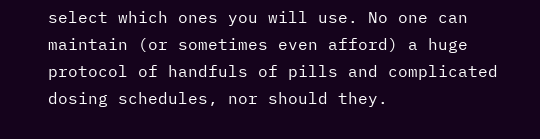select which ones you will use. No one can maintain (or sometimes even afford) a huge protocol of handfuls of pills and complicated dosing schedules, nor should they.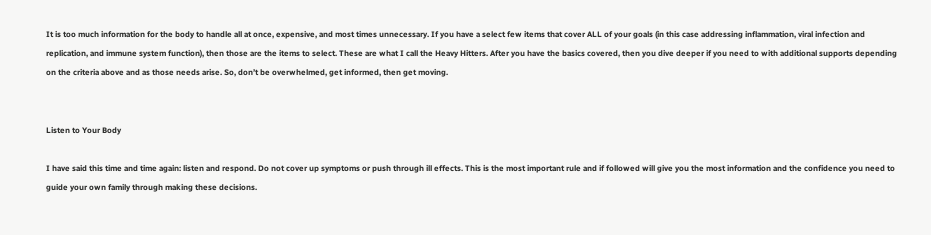It is too much information for the body to handle all at once, expensive, and most times unnecessary. If you have a select few items that cover ALL of your goals (in this case addressing inflammation, viral infection and replication, and immune system function), then those are the items to select. These are what I call the Heavy Hitters. After you have the basics covered, then you dive deeper if you need to with additional supports depending on the criteria above and as those needs arise. So, don’t be overwhelmed, get informed, then get moving.


Listen to Your Body

I have said this time and time again: listen and respond. Do not cover up symptoms or push through ill effects. This is the most important rule and if followed will give you the most information and the confidence you need to guide your own family through making these decisions.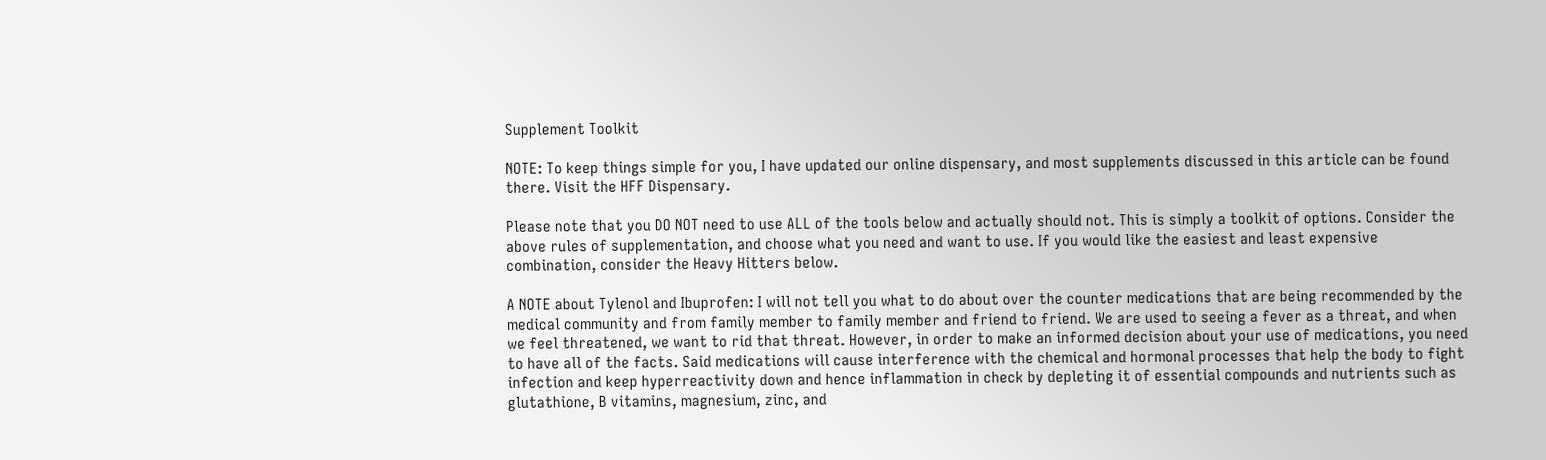Supplement Toolkit

NOTE: To keep things simple for you, I have updated our online dispensary, and most supplements discussed in this article can be found there. Visit the HFF Dispensary.

Please note that you DO NOT need to use ALL of the tools below and actually should not. This is simply a toolkit of options. Consider the above rules of supplementation, and choose what you need and want to use. If you would like the easiest and least expensive combination, consider the Heavy Hitters below.

A NOTE about Tylenol and Ibuprofen: I will not tell you what to do about over the counter medications that are being recommended by the medical community and from family member to family member and friend to friend. We are used to seeing a fever as a threat, and when we feel threatened, we want to rid that threat. However, in order to make an informed decision about your use of medications, you need to have all of the facts. Said medications will cause interference with the chemical and hormonal processes that help the body to fight infection and keep hyperreactivity down and hence inflammation in check by depleting it of essential compounds and nutrients such as glutathione, B vitamins, magnesium, zinc, and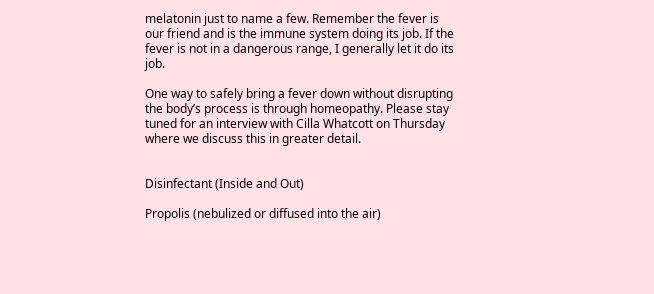melatonin just to name a few. Remember the fever is our friend and is the immune system doing its job. If the fever is not in a dangerous range, I generally let it do its job.

One way to safely bring a fever down without disrupting the body’s process is through homeopathy. Please stay tuned for an interview with Cilla Whatcott on Thursday where we discuss this in greater detail.


Disinfectant (Inside and Out)

Propolis (nebulized or diffused into the air)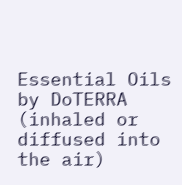Essential Oils by DoTERRA (inhaled or diffused into the air)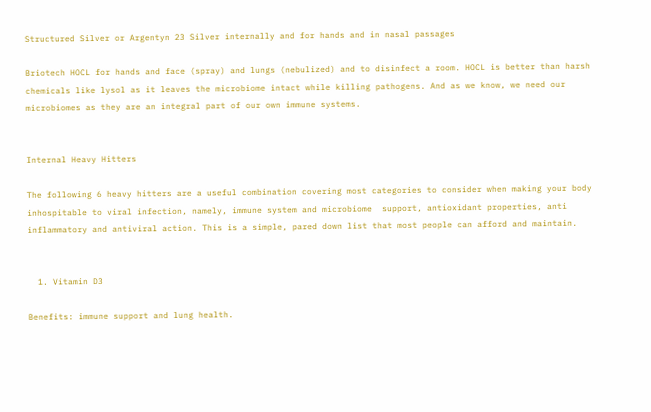Structured Silver or Argentyn 23 Silver internally and for hands and in nasal passages

Briotech HOCL for hands and face (spray) and lungs (nebulized) and to disinfect a room. HOCL is better than harsh chemicals like lysol as it leaves the microbiome intact while killing pathogens. And as we know, we need our microbiomes as they are an integral part of our own immune systems.


Internal Heavy Hitters

The following 6 heavy hitters are a useful combination covering most categories to consider when making your body inhospitable to viral infection, namely, immune system and microbiome  support, antioxidant properties, anti inflammatory and antiviral action. This is a simple, pared down list that most people can afford and maintain.


  1. Vitamin D3

Benefits: immune support and lung health.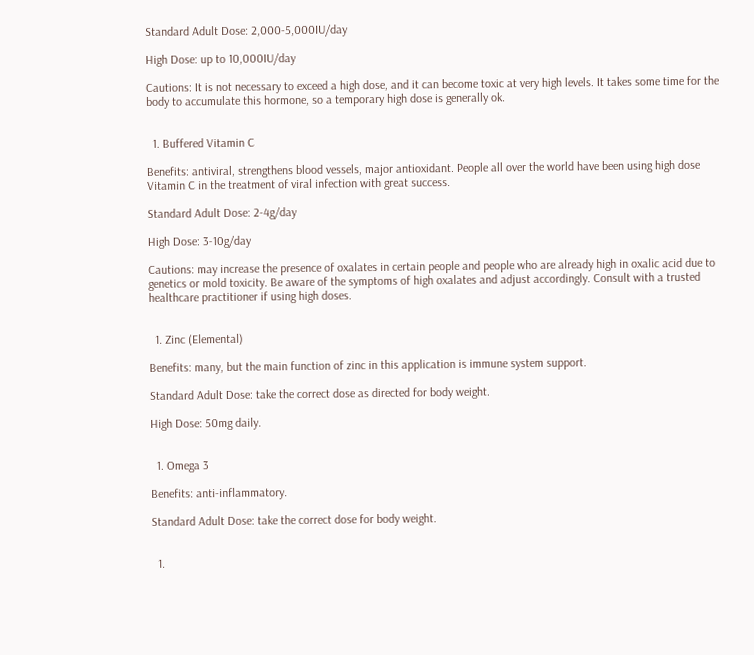Standard Adult Dose: 2,000-5,000IU/day

High Dose: up to 10,000IU/day

Cautions: It is not necessary to exceed a high dose, and it can become toxic at very high levels. It takes some time for the body to accumulate this hormone, so a temporary high dose is generally ok.


  1. Buffered Vitamin C

Benefits: antiviral, strengthens blood vessels, major antioxidant. People all over the world have been using high dose Vitamin C in the treatment of viral infection with great success.

Standard Adult Dose: 2-4g/day

High Dose: 3-10g/day

Cautions: may increase the presence of oxalates in certain people and people who are already high in oxalic acid due to genetics or mold toxicity. Be aware of the symptoms of high oxalates and adjust accordingly. Consult with a trusted healthcare practitioner if using high doses.


  1. Zinc (Elemental)

Benefits: many, but the main function of zinc in this application is immune system support.

Standard Adult Dose: take the correct dose as directed for body weight.

High Dose: 50mg daily.


  1. Omega 3

Benefits: anti-inflammatory.

Standard Adult Dose: take the correct dose for body weight.


  1.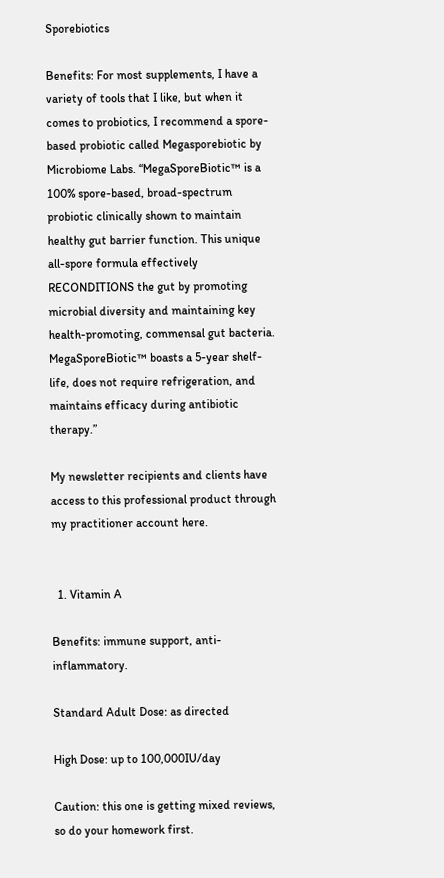Sporebiotics

Benefits: For most supplements, I have a variety of tools that I like, but when it comes to probiotics, I recommend a spore-based probiotic called Megasporebiotic by Microbiome Labs. “MegaSporeBiotic™ is a 100% spore-based, broad-spectrum probiotic clinically shown to maintain healthy gut barrier function. This unique all-spore formula effectively RECONDITIONS the gut by promoting microbial diversity and maintaining key health-promoting, commensal gut bacteria. MegaSporeBiotic™ boasts a 5-year shelf-life, does not require refrigeration, and maintains efficacy during antibiotic therapy.”

My newsletter recipients and clients have access to this professional product through my practitioner account here.


  1. Vitamin A

Benefits: immune support, anti-inflammatory.

Standard Adult Dose: as directed

High Dose: up to 100,000IU/day

Caution: this one is getting mixed reviews, so do your homework first.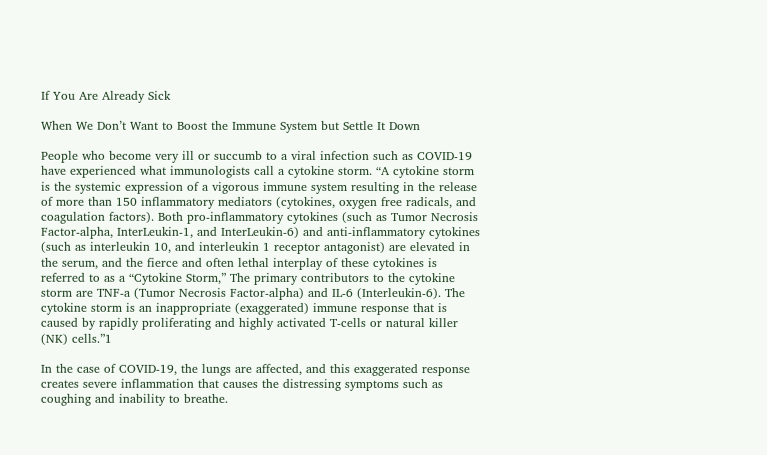If You Are Already Sick

When We Don’t Want to Boost the Immune System but Settle It Down

People who become very ill or succumb to a viral infection such as COVID-19 have experienced what immunologists call a cytokine storm. “A cytokine storm is the systemic expression of a vigorous immune system resulting in the release of more than 150 inflammatory mediators (cytokines, oxygen free radicals, and coagulation factors). Both pro-inflammatory cytokines (such as Tumor Necrosis Factor-alpha, InterLeukin-1, and InterLeukin-6) and anti-inflammatory cytokines (such as interleukin 10, and interleukin 1 receptor antagonist) are elevated in the serum, and the fierce and often lethal interplay of these cytokines is referred to as a “Cytokine Storm,” The primary contributors to the cytokine storm are TNF-a (Tumor Necrosis Factor-alpha) and IL-6 (Interleukin-6). The cytokine storm is an inappropriate (exaggerated) immune response that is caused by rapidly proliferating and highly activated T-cells or natural killer (NK) cells.”1

In the case of COVID-19, the lungs are affected, and this exaggerated response creates severe inflammation that causes the distressing symptoms such as coughing and inability to breathe.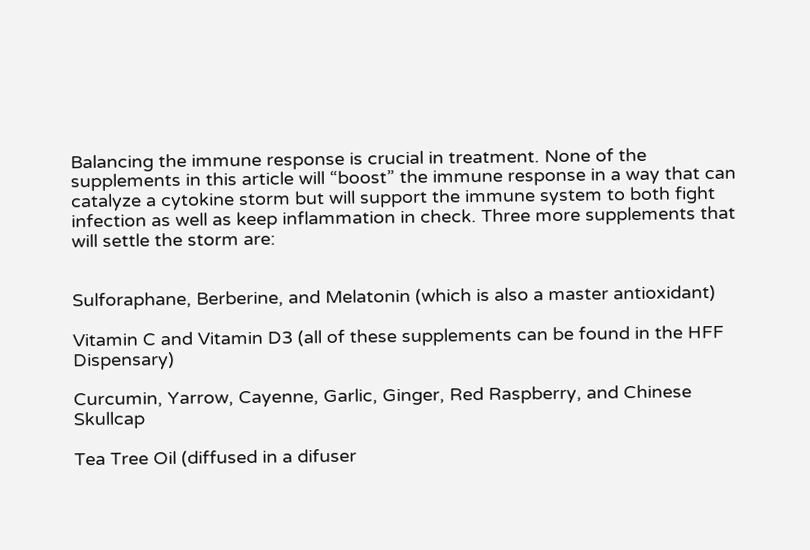Balancing the immune response is crucial in treatment. None of the supplements in this article will “boost” the immune response in a way that can catalyze a cytokine storm but will support the immune system to both fight infection as well as keep inflammation in check. Three more supplements that will settle the storm are:


Sulforaphane, Berberine, and Melatonin (which is also a master antioxidant)

Vitamin C and Vitamin D3 (all of these supplements can be found in the HFF Dispensary)

Curcumin, Yarrow, Cayenne, Garlic, Ginger, Red Raspberry, and Chinese Skullcap

Tea Tree Oil (diffused in a difuser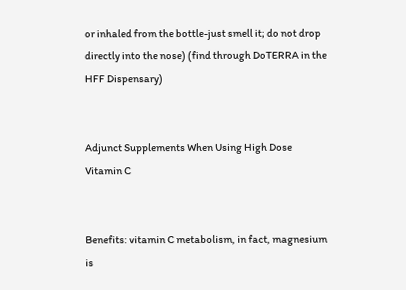or inhaled from the bottle-just smell it; do not drop directly into the nose) (find through DoTERRA in the HFF Dispensary)


Adjunct Supplements When Using High Dose Vitamin C


Benefits: vitamin C metabolism, in fact, magnesium is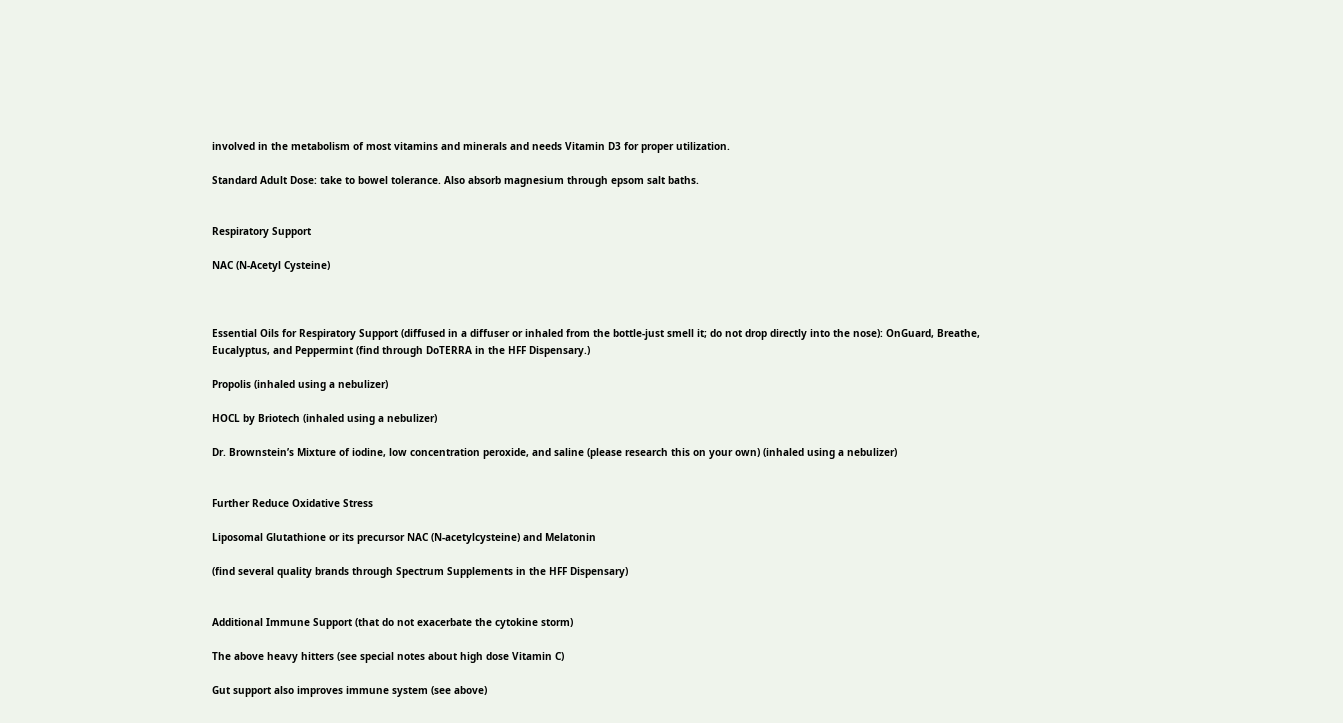involved in the metabolism of most vitamins and minerals and needs Vitamin D3 for proper utilization.

Standard Adult Dose: take to bowel tolerance. Also absorb magnesium through epsom salt baths.


Respiratory Support

NAC (N-Acetyl Cysteine)



Essential Oils for Respiratory Support (diffused in a diffuser or inhaled from the bottle-just smell it; do not drop directly into the nose): OnGuard, Breathe, Eucalyptus, and Peppermint (find through DoTERRA in the HFF Dispensary.)

Propolis (inhaled using a nebulizer)

HOCL by Briotech (inhaled using a nebulizer)

Dr. Brownstein’s Mixture of iodine, low concentration peroxide, and saline (please research this on your own) (inhaled using a nebulizer)


Further Reduce Oxidative Stress

Liposomal Glutathione or its precursor NAC (N-acetylcysteine) and Melatonin

(find several quality brands through Spectrum Supplements in the HFF Dispensary)


Additional Immune Support (that do not exacerbate the cytokine storm)

The above heavy hitters (see special notes about high dose Vitamin C)

Gut support also improves immune system (see above)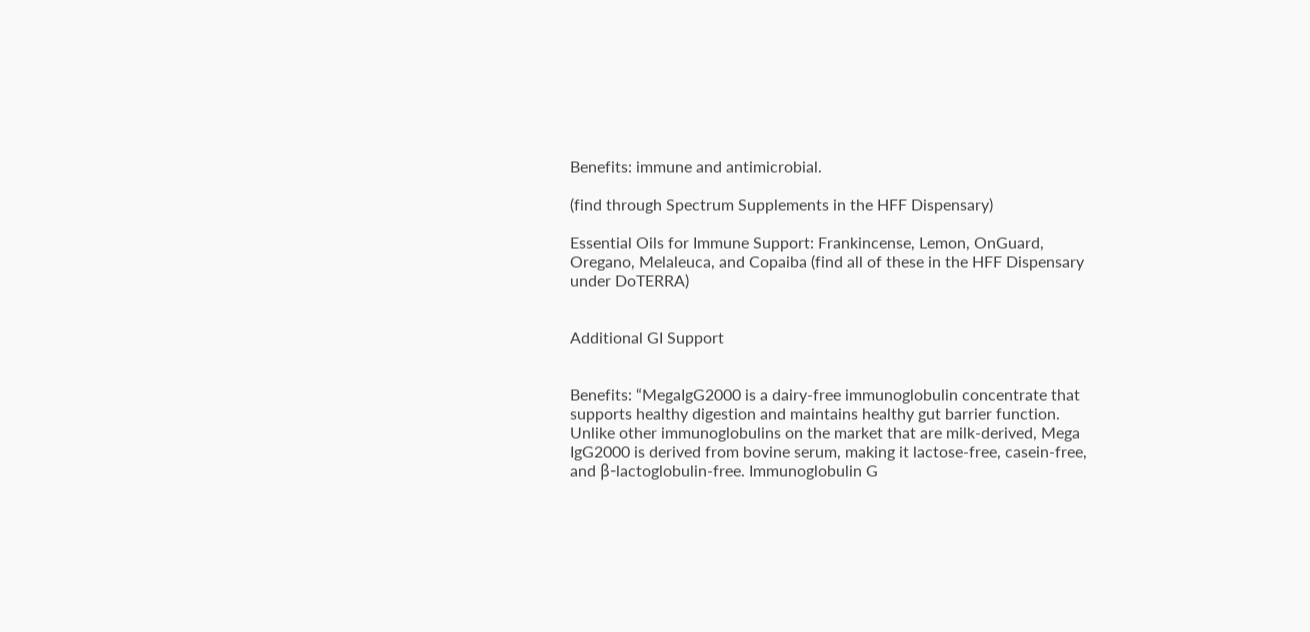Benefits: immune and antimicrobial.

(find through Spectrum Supplements in the HFF Dispensary)

Essential Oils for Immune Support: Frankincense, Lemon, OnGuard, Oregano, Melaleuca, and Copaiba (find all of these in the HFF Dispensary under DoTERRA)


Additional GI Support


Benefits: “MegaIgG2000 is a dairy-free immunoglobulin concentrate that supports healthy digestion and maintains healthy gut barrier function. Unlike other immunoglobulins on the market that are milk-derived, Mega IgG2000 is derived from bovine serum, making it lactose-free, casein-free, and β-lactoglobulin-free. Immunoglobulin G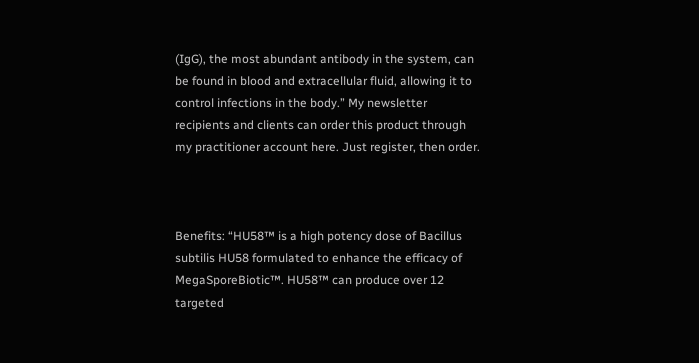(IgG), the most abundant antibody in the system, can be found in blood and extracellular fluid, allowing it to control infections in the body.” My newsletter recipients and clients can order this product through my practitioner account here. Just register, then order.



Benefits: “HU58™ is a high potency dose of Bacillus subtilis HU58 formulated to enhance the efficacy of MegaSporeBiotic™. HU58™ can produce over 12 targeted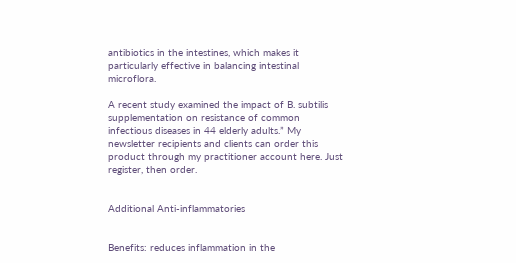antibiotics in the intestines, which makes it particularly effective in balancing intestinal microflora.

A recent study examined the impact of B. subtilis supplementation on resistance of common infectious diseases in 44 elderly adults.” My newsletter recipients and clients can order this product through my practitioner account here. Just register, then order.


Additional Anti-inflammatories


Benefits: reduces inflammation in the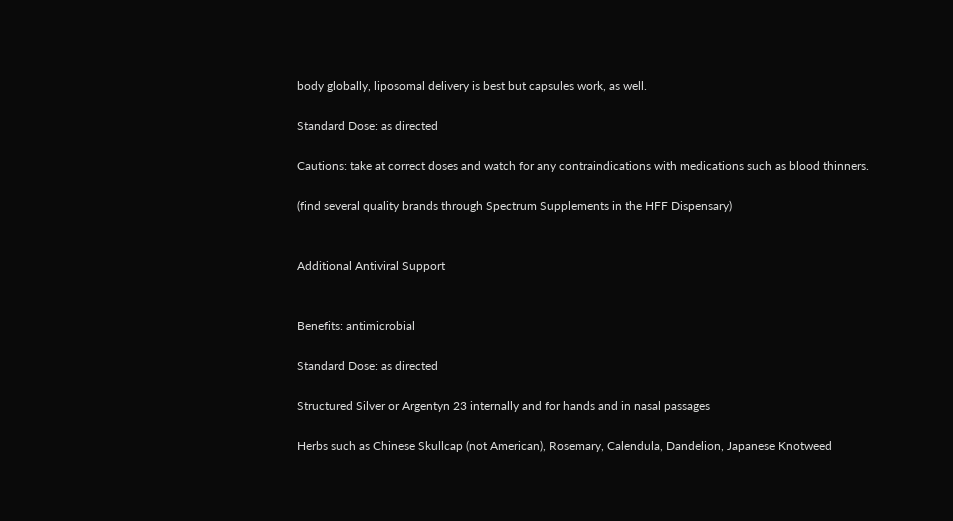body globally, liposomal delivery is best but capsules work, as well.

Standard Dose: as directed

Cautions: take at correct doses and watch for any contraindications with medications such as blood thinners.

(find several quality brands through Spectrum Supplements in the HFF Dispensary)


Additional Antiviral Support


Benefits: antimicrobial

Standard Dose: as directed

Structured Silver or Argentyn 23 internally and for hands and in nasal passages

Herbs such as Chinese Skullcap (not American), Rosemary, Calendula, Dandelion, Japanese Knotweed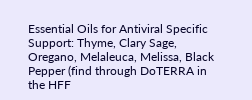Essential Oils for Antiviral Specific Support: Thyme, Clary Sage, Oregano, Melaleuca, Melissa, Black Pepper (find through DoTERRA in the HFF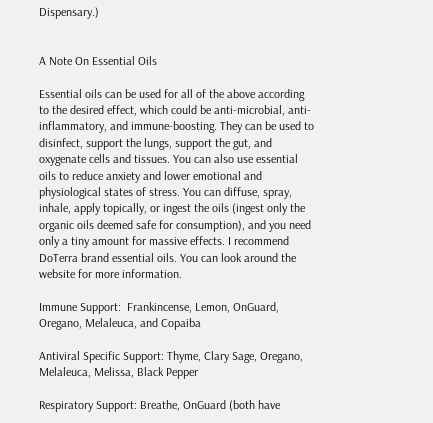Dispensary.)


A Note On Essential Oils

Essential oils can be used for all of the above according to the desired effect, which could be anti-microbial, anti-inflammatory, and immune-boosting. They can be used to disinfect, support the lungs, support the gut, and oxygenate cells and tissues. You can also use essential oils to reduce anxiety and lower emotional and physiological states of stress. You can diffuse, spray, inhale, apply topically, or ingest the oils (ingest only the organic oils deemed safe for consumption), and you need only a tiny amount for massive effects. I recommend DoTerra brand essential oils. You can look around the website for more information.

Immune Support:  Frankincense, Lemon, OnGuard, Oregano, Melaleuca, and Copaiba

Antiviral Specific Support: Thyme, Clary Sage, Oregano, Melaleuca, Melissa, Black Pepper

Respiratory Support: Breathe, OnGuard (both have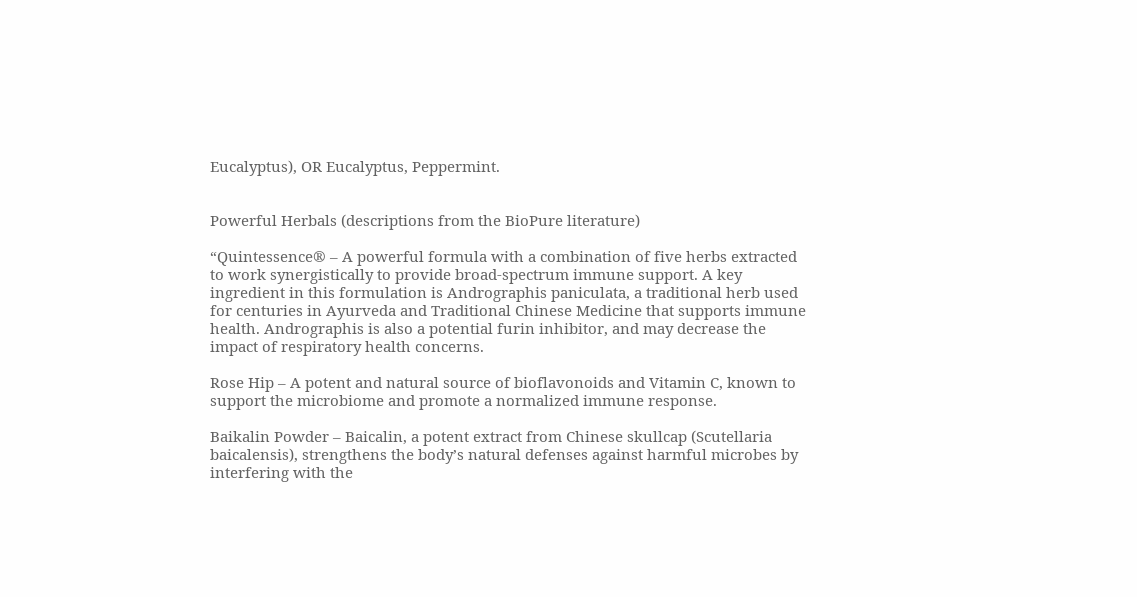Eucalyptus), OR Eucalyptus, Peppermint.


Powerful Herbals (descriptions from the BioPure literature)

“Quintessence® – A powerful formula with a combination of five herbs extracted to work synergistically to provide broad-spectrum immune support. A key ingredient in this formulation is Andrographis paniculata, a traditional herb used for centuries in Ayurveda and Traditional Chinese Medicine that supports immune health. Andrographis is also a potential furin inhibitor, and may decrease the impact of respiratory health concerns.

Rose Hip – A potent and natural source of bioflavonoids and Vitamin C, known to support the microbiome and promote a normalized immune response.

Baikalin Powder – Baicalin, a potent extract from Chinese skullcap (Scutellaria baicalensis), strengthens the body’s natural defenses against harmful microbes by interfering with the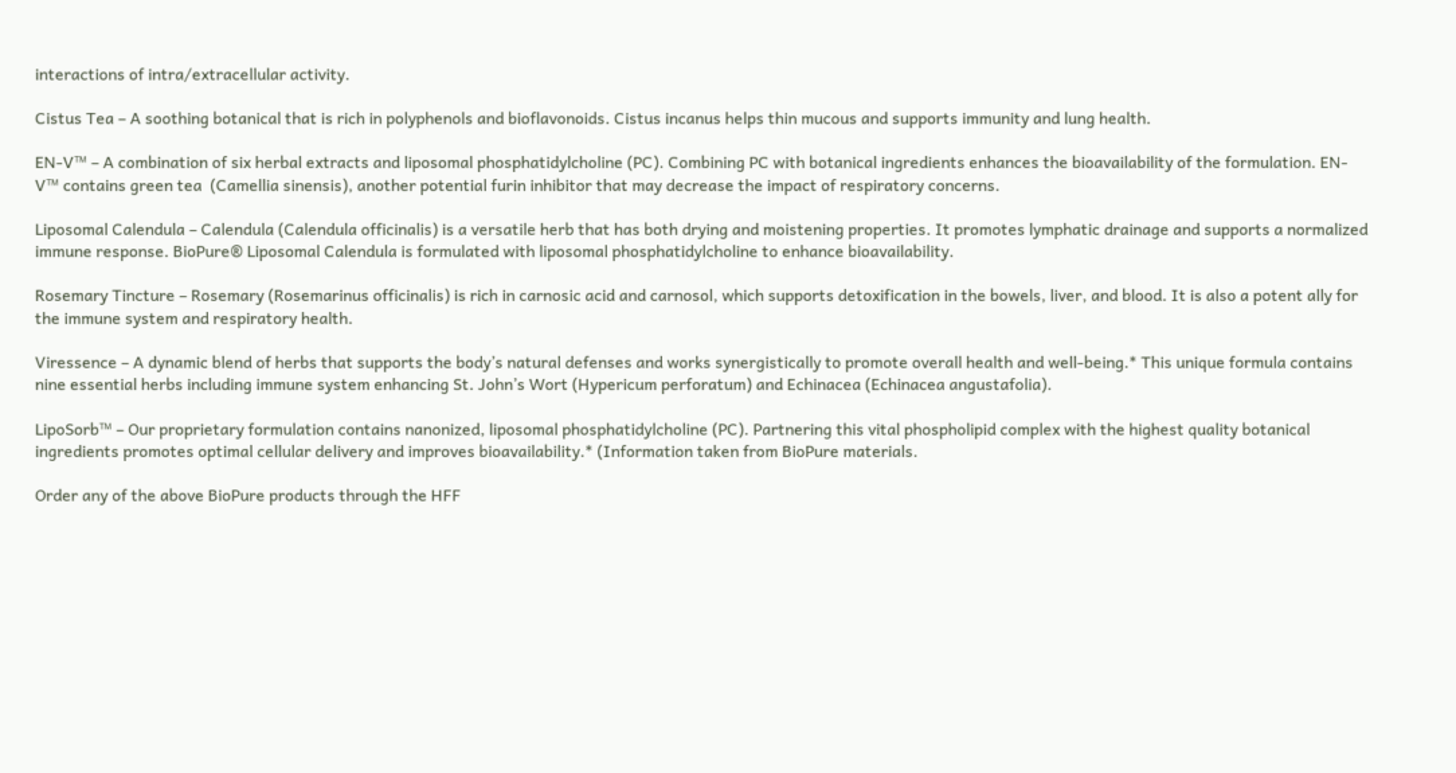interactions of intra/extracellular activity.

Cistus Tea – A soothing botanical that is rich in polyphenols and bioflavonoids. Cistus incanus helps thin mucous and supports immunity and lung health.

EN-V™ – A combination of six herbal extracts and liposomal phosphatidylcholine (PC). Combining PC with botanical ingredients enhances the bioavailability of the formulation. EN-V™ contains green tea  (Camellia sinensis), another potential furin inhibitor that may decrease the impact of respiratory concerns.

Liposomal Calendula – Calendula (Calendula officinalis) is a versatile herb that has both drying and moistening properties. It promotes lymphatic drainage and supports a normalized immune response. BioPure® Liposomal Calendula is formulated with liposomal phosphatidylcholine to enhance bioavailability.

Rosemary Tincture – Rosemary (Rosemarinus officinalis) is rich in carnosic acid and carnosol, which supports detoxification in the bowels, liver, and blood. It is also a potent ally for the immune system and respiratory health.

Viressence – A dynamic blend of herbs that supports the body’s natural defenses and works synergistically to promote overall health and well-being.* This unique formula contains nine essential herbs including immune system enhancing St. John’s Wort (Hypericum perforatum) and Echinacea (Echinacea angustafolia).

LipoSorb™ – Our proprietary formulation contains nanonized, liposomal phosphatidylcholine (PC). Partnering this vital phospholipid complex with the highest quality botanical ingredients promotes optimal cellular delivery and improves bioavailability.* (Information taken from BioPure materials.

Order any of the above BioPure products through the HFF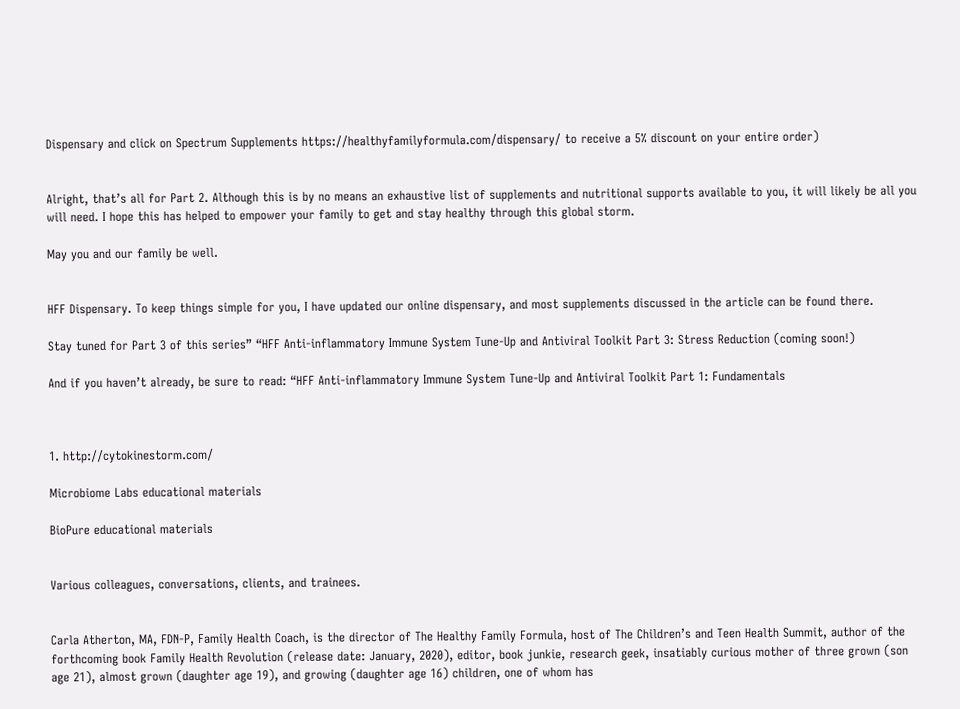Dispensary and click on Spectrum Supplements https://healthyfamilyformula.com/dispensary/ to receive a 5% discount on your entire order)


Alright, that’s all for Part 2. Although this is by no means an exhaustive list of supplements and nutritional supports available to you, it will likely be all you will need. I hope this has helped to empower your family to get and stay healthy through this global storm.

May you and our family be well.


HFF Dispensary. To keep things simple for you, I have updated our online dispensary, and most supplements discussed in the article can be found there.

Stay tuned for Part 3 of this series” “HFF Anti-inflammatory Immune System Tune-Up and Antiviral Toolkit Part 3: Stress Reduction (coming soon!)

And if you haven’t already, be sure to read: “HFF Anti-inflammatory Immune System Tune-Up and Antiviral Toolkit Part 1: Fundamentals



1. http://cytokinestorm.com/

Microbiome Labs educational materials

BioPure educational materials


Various colleagues, conversations, clients, and trainees.


Carla Atherton, MA, FDN-P, Family Health Coach, is the director of The Healthy Family Formula, host of The Children’s and Teen Health Summit, author of the forthcoming book Family Health Revolution (release date: January, 2020), editor, book junkie, research geek, insatiably curious mother of three grown (son age 21), almost grown (daughter age 19), and growing (daughter age 16) children, one of whom has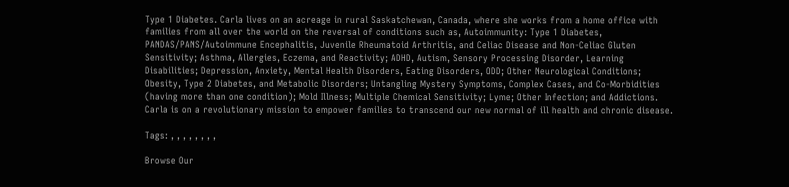Type 1 Diabetes. Carla lives on an acreage in rural Saskatchewan, Canada, where she works from a home office with families from all over the world on the reversal of conditions such as, Autoimmunity: Type 1 Diabetes, PANDAS/PANS/Autoimmune Encephalitis, Juvenile Rheumatoid Arthritis, and Celiac Disease and Non-Celiac Gluten Sensitivity; Asthma, Allergies, Eczema, and Reactivity; ADHD, Autism, Sensory Processing Disorder, Learning Disabilities; Depression, Anxiety, Mental Health Disorders, Eating Disorders, ODD; Other Neurological Conditions; Obesity, Type 2 Diabetes, and Metabolic Disorders; Untangling Mystery Symptoms, Complex Cases, and Co-Morbidities (having more than one condition); Mold Illness; Multiple Chemical Sensitivity; Lyme; Other Infection; and Addictions. Carla is on a revolutionary mission to empower families to transcend our new normal of ill health and chronic disease.

Tags: , , , , , , , ,

Browse Our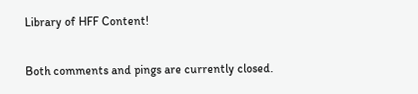Library of HFF Content!

Both comments and pings are currently closed.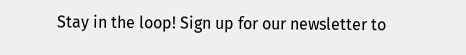Stay in the loop! Sign up for our newsletter to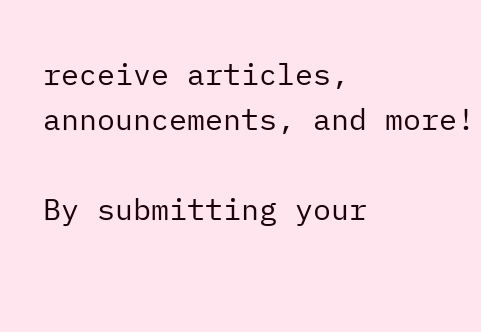receive articles, announcements, and more!

By submitting your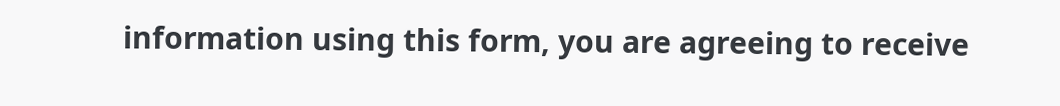information using this form, you are agreeing to receive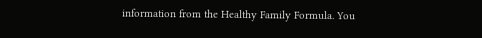information from the Healthy Family Formula. You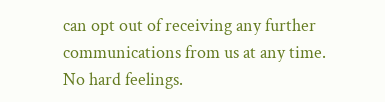can opt out of receiving any further communications from us at any time. No hard feelings.